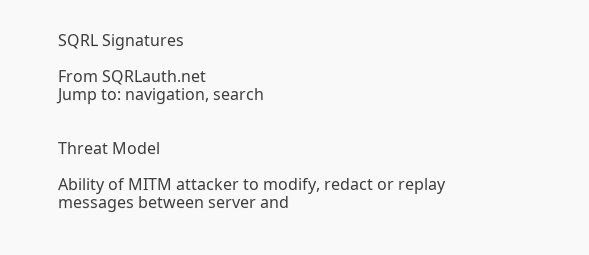SQRL Signatures

From SQRLauth.net
Jump to: navigation, search


Threat Model

Ability of MITM attacker to modify, redact or replay messages between server and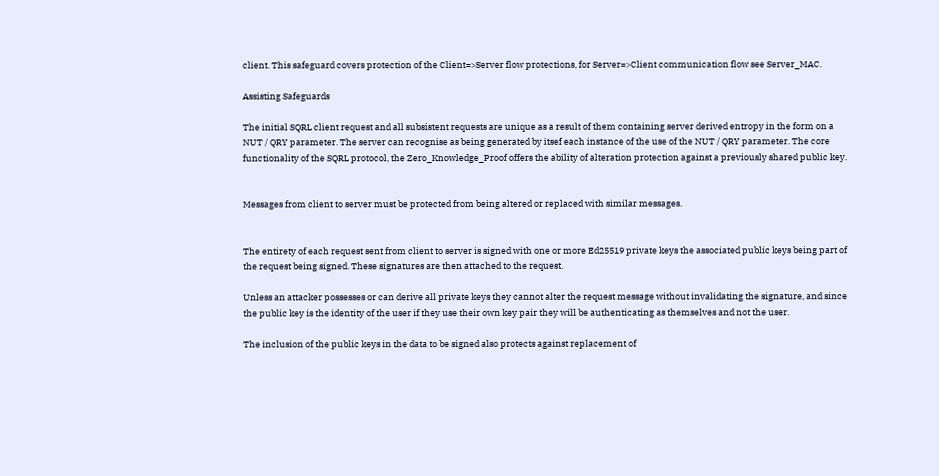client. This safeguard covers protection of the Client=>Server flow protections, for Server=>Client communication flow see Server_MAC.

Assisting Safeguards

The initial SQRL client request and all subsistent requests are unique as a result of them containing server derived entropy in the form on a NUT / QRY parameter. The server can recognise as being generated by itsef each instance of the use of the NUT / QRY parameter. The core functionality of the SQRL protocol, the Zero_Knowledge_Proof offers the ability of alteration protection against a previously shared public key.


Messages from client to server must be protected from being altered or replaced with similar messages.


The entirety of each request sent from client to server is signed with one or more Ed25519 private keys the associated public keys being part of the request being signed. These signatures are then attached to the request.

Unless an attacker possesses or can derive all private keys they cannot alter the request message without invalidating the signature, and since the public key is the identity of the user if they use their own key pair they will be authenticating as themselves and not the user.

The inclusion of the public keys in the data to be signed also protects against replacement of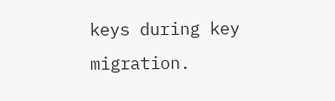keys during key migration.